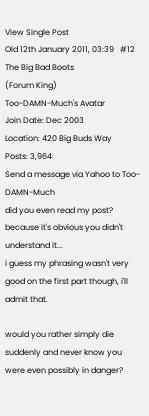View Single Post
Old 12th January 2011, 03:39   #12
The Big Bad Boots
(Forum King)
Too-DAMN-Much's Avatar
Join Date: Dec 2003
Location: 420 Big Buds Way
Posts: 3,964
Send a message via Yahoo to Too-DAMN-Much
did you even read my post? because it's obvious you didn't understand it...
i guess my phrasing wasn't very good on the first part though, i'll admit that.

would you rather simply die suddenly and never know you were even possibly in danger?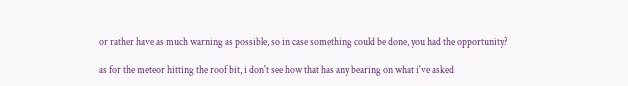or rather have as much warning as possible, so in case something could be done, you had the opportunity?

as for the meteor hitting the roof bit, i don't see how that has any bearing on what i've asked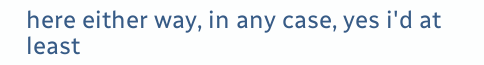here either way, in any case, yes i'd at least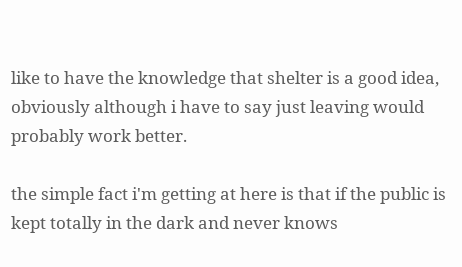like to have the knowledge that shelter is a good idea, obviously although i have to say just leaving would probably work better.

the simple fact i'm getting at here is that if the public is kept totally in the dark and never knows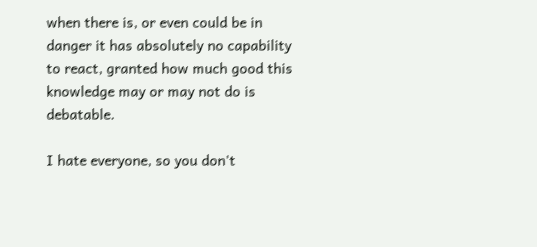when there is, or even could be in danger it has absolutely no capability to react, granted how much good this knowledge may or may not do is debatable.

I hate everyone, so you don't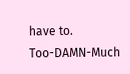have to.
Too-DAMN-Much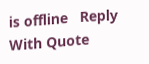is offline   Reply With Quote